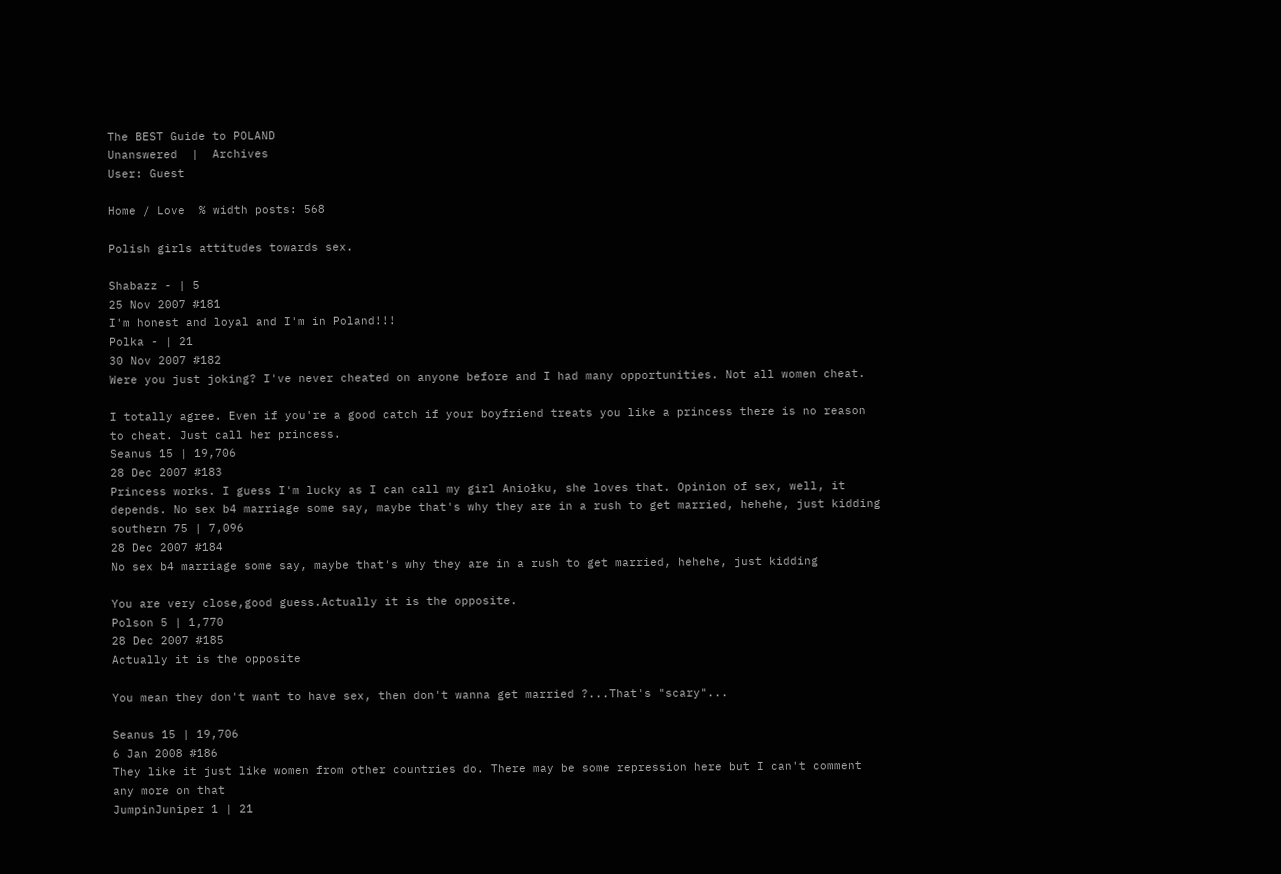The BEST Guide to POLAND
Unanswered  |  Archives
User: Guest

Home / Love  % width posts: 568

Polish girls attitudes towards sex.

Shabazz - | 5
25 Nov 2007 #181
I'm honest and loyal and I'm in Poland!!!
Polka - | 21
30 Nov 2007 #182
Were you just joking? I've never cheated on anyone before and I had many opportunities. Not all women cheat.

I totally agree. Even if you're a good catch if your boyfriend treats you like a princess there is no reason to cheat. Just call her princess.
Seanus 15 | 19,706
28 Dec 2007 #183
Princess works. I guess I'm lucky as I can call my girl Aniołku, she loves that. Opinion of sex, well, it depends. No sex b4 marriage some say, maybe that's why they are in a rush to get married, hehehe, just kidding
southern 75 | 7,096
28 Dec 2007 #184
No sex b4 marriage some say, maybe that's why they are in a rush to get married, hehehe, just kidding

You are very close,good guess.Actually it is the opposite.
Polson 5 | 1,770
28 Dec 2007 #185
Actually it is the opposite

You mean they don't want to have sex, then don't wanna get married ?...That's "scary"...

Seanus 15 | 19,706
6 Jan 2008 #186
They like it just like women from other countries do. There may be some repression here but I can't comment any more on that
JumpinJuniper 1 | 21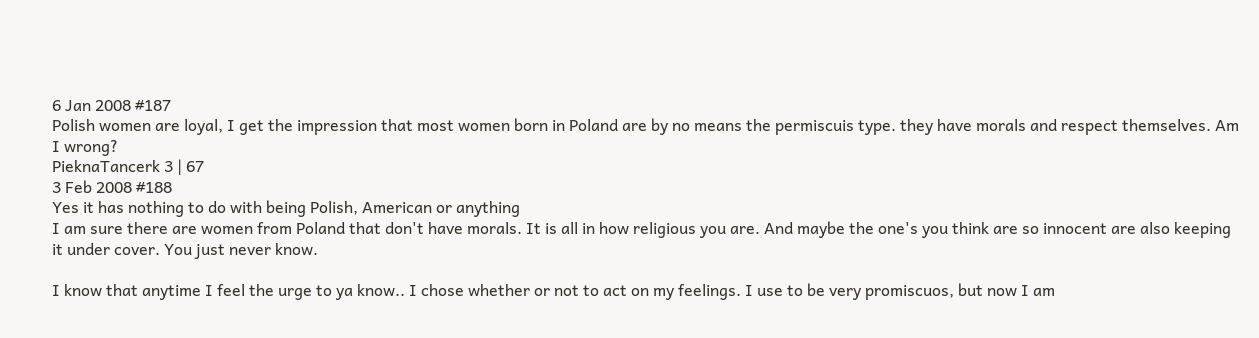6 Jan 2008 #187
Polish women are loyal, I get the impression that most women born in Poland are by no means the permiscuis type. they have morals and respect themselves. Am I wrong?
PieknaTancerk 3 | 67
3 Feb 2008 #188
Yes it has nothing to do with being Polish, American or anything
I am sure there are women from Poland that don't have morals. It is all in how religious you are. And maybe the one's you think are so innocent are also keeping it under cover. You just never know.

I know that anytime I feel the urge to ya know.. I chose whether or not to act on my feelings. I use to be very promiscuos, but now I am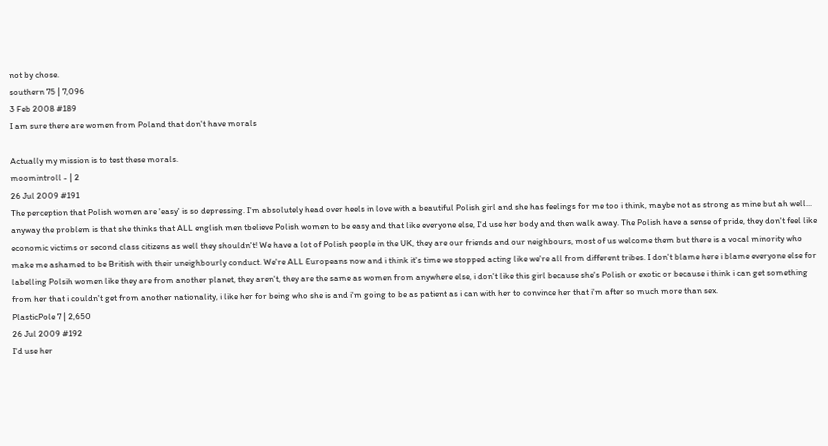not by chose.
southern 75 | 7,096
3 Feb 2008 #189
I am sure there are women from Poland that don't have morals

Actually my mission is to test these morals.
moomintroll - | 2
26 Jul 2009 #191
The perception that Polish women are 'easy' is so depressing. I'm absolutely head over heels in love with a beautiful Polish girl and she has feelings for me too i think, maybe not as strong as mine but ah well... anyway the problem is that she thinks that ALL english men tbelieve Polish women to be easy and that like everyone else, I'd use her body and then walk away. The Polish have a sense of pride, they don't feel like economic victims or second class citizens as well they shouldn't! We have a lot of Polish people in the UK, they are our friends and our neighbours, most of us welcome them but there is a vocal minority who make me ashamed to be British with their uneighbourly conduct. We're ALL Europeans now and i think it's time we stopped acting like we're all from different tribes. I don't blame here i blame everyone else for labelling Polsih women like they are from another planet, they aren't, they are the same as women from anywhere else, i don't like this girl because she's Polish or exotic or because i think i can get something from her that i couldn't get from another nationality, i like her for being who she is and i'm going to be as patient as i can with her to convince her that i'm after so much more than sex.
PlasticPole 7 | 2,650
26 Jul 2009 #192
I'd use her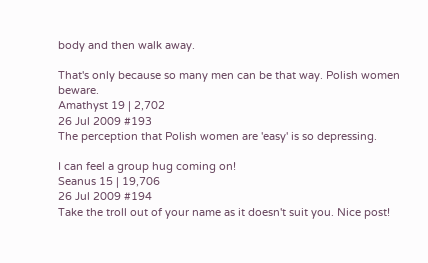body and then walk away.

That's only because so many men can be that way. Polish women beware.
Amathyst 19 | 2,702
26 Jul 2009 #193
The perception that Polish women are 'easy' is so depressing.

I can feel a group hug coming on!
Seanus 15 | 19,706
26 Jul 2009 #194
Take the troll out of your name as it doesn't suit you. Nice post!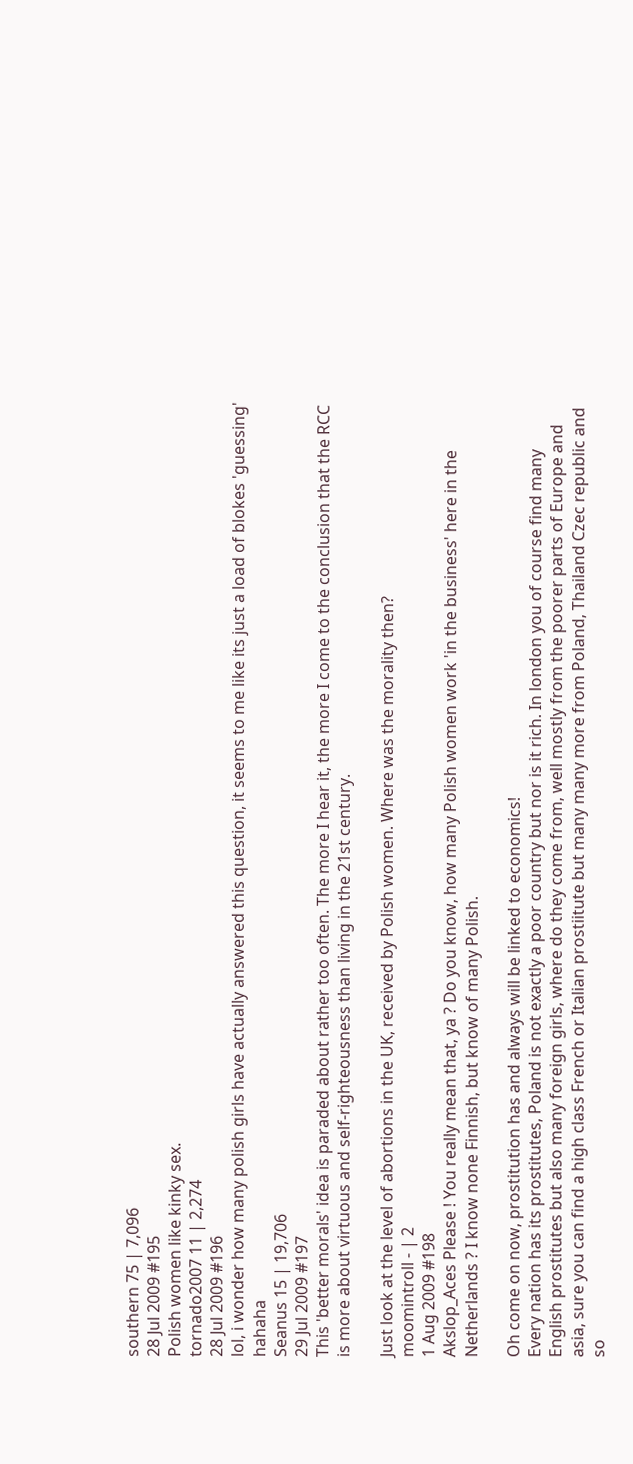southern 75 | 7,096
28 Jul 2009 #195
Polish women like kinky sex.
tornado2007 11 | 2,274
28 Jul 2009 #196
lol, i wonder how many polish girls have actually answered this question, it seems to me like its just a load of blokes 'guessing' hahaha
Seanus 15 | 19,706
29 Jul 2009 #197
This 'better morals' idea is paraded about rather too often. The more I hear it, the more I come to the conclusion that the RCC is more about virtuous and self-righteousness than living in the 21st century.

Just look at the level of abortions in the UK, received by Polish women. Where was the morality then?
moomintroll - | 2
1 Aug 2009 #198
Akslop_Aces Please ! You really mean that, ya ? Do you know, how many Polish women work 'in the business' here in the Netherlands ? I know none Finnish, but know of many Polish.

Oh come on now, prostitution has and always will be linked to economics!
Every nation has its prostitutes, Poland is not exactly a poor country but nor is it rich. In london you of course find many English prostitutes but also many foreign girls, where do they come from, well mostly from the poorer parts of Europe and asia, sure you can find a high class French or Italian prostiitute but many many more from Poland, Thailand Czec republic and so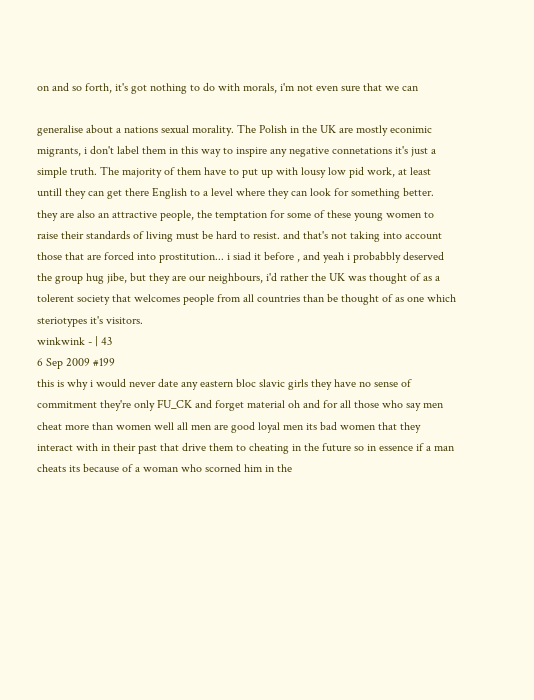on and so forth, it's got nothing to do with morals, i'm not even sure that we can

generalise about a nations sexual morality. The Polish in the UK are mostly econimic migrants, i don't label them in this way to inspire any negative connetations it's just a simple truth. The majority of them have to put up with lousy low pid work, at least untill they can get there English to a level where they can look for something better. they are also an attractive people, the temptation for some of these young women to raise their standards of living must be hard to resist. and that's not taking into account those that are forced into prostitution... i siad it before , and yeah i probabbly deserved the group hug jibe, but they are our neighbours, i'd rather the UK was thought of as a tolerent society that welcomes people from all countries than be thought of as one which steriotypes it's visitors.
winkwink - | 43
6 Sep 2009 #199
this is why i would never date any eastern bloc slavic girls they have no sense of commitment they're only FU_CK and forget material oh and for all those who say men cheat more than women well all men are good loyal men its bad women that they interact with in their past that drive them to cheating in the future so in essence if a man cheats its because of a woman who scorned him in the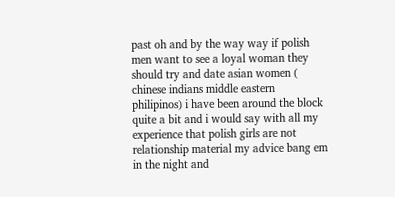past oh and by the way way if polish men want to see a loyal woman they should try and date asian women ( chinese indians middle eastern philipinos) i have been around the block quite a bit and i would say with all my experience that polish girls are not relationship material my advice bang em in the night and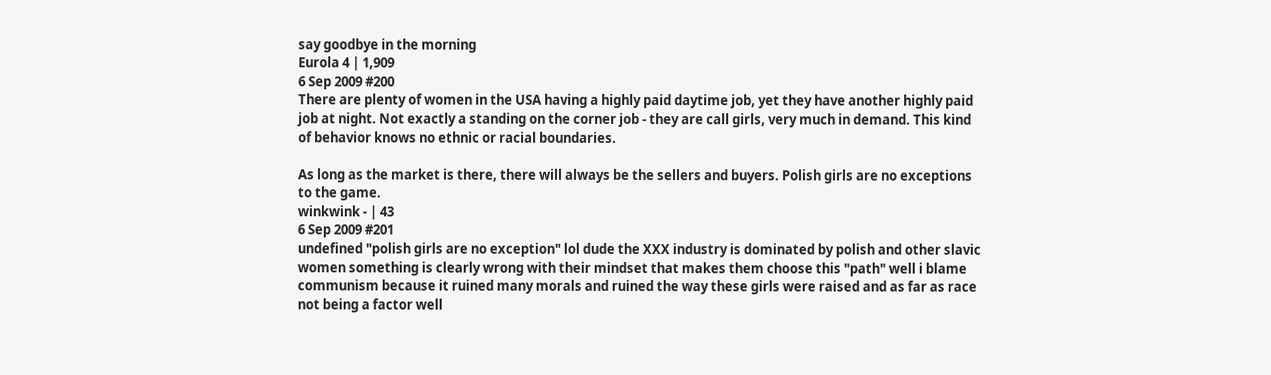say goodbye in the morning
Eurola 4 | 1,909
6 Sep 2009 #200
There are plenty of women in the USA having a highly paid daytime job, yet they have another highly paid job at night. Not exactly a standing on the corner job - they are call girls, very much in demand. This kind of behavior knows no ethnic or racial boundaries.

As long as the market is there, there will always be the sellers and buyers. Polish girls are no exceptions to the game.
winkwink - | 43
6 Sep 2009 #201
undefined "polish girls are no exception" lol dude the XXX industry is dominated by polish and other slavic women something is clearly wrong with their mindset that makes them choose this "path" well i blame communism because it ruined many morals and ruined the way these girls were raised and as far as race not being a factor well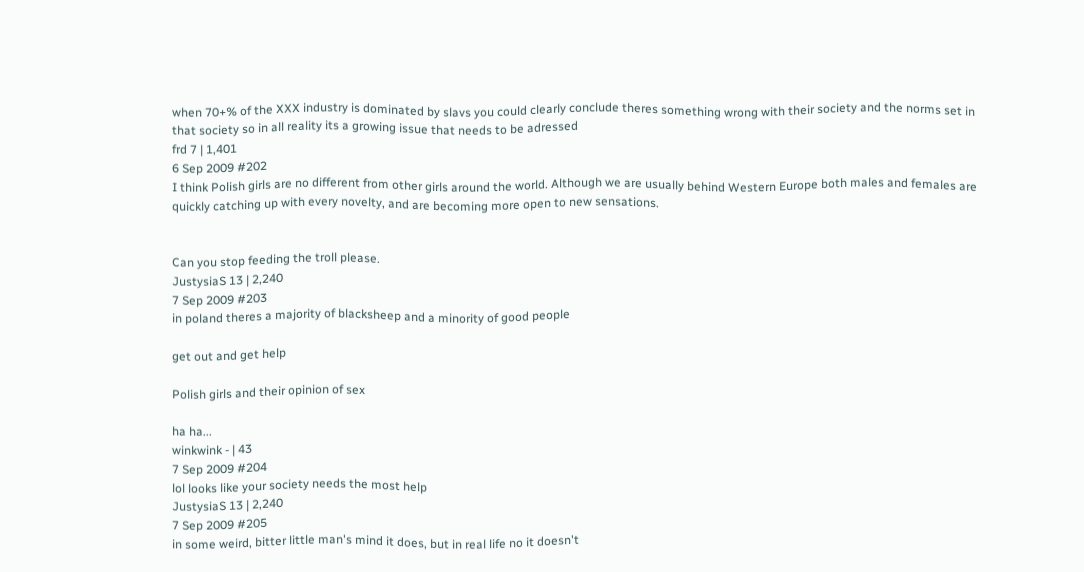when 70+% of the XXX industry is dominated by slavs you could clearly conclude theres something wrong with their society and the norms set in that society so in all reality its a growing issue that needs to be adressed
frd 7 | 1,401
6 Sep 2009 #202
I think Polish girls are no different from other girls around the world. Although we are usually behind Western Europe both males and females are quickly catching up with every novelty, and are becoming more open to new sensations.


Can you stop feeding the troll please.
JustysiaS 13 | 2,240
7 Sep 2009 #203
in poland theres a majority of blacksheep and a minority of good people

get out and get help

Polish girls and their opinion of sex

ha ha...
winkwink - | 43
7 Sep 2009 #204
lol looks like your society needs the most help
JustysiaS 13 | 2,240
7 Sep 2009 #205
in some weird, bitter little man's mind it does, but in real life no it doesn't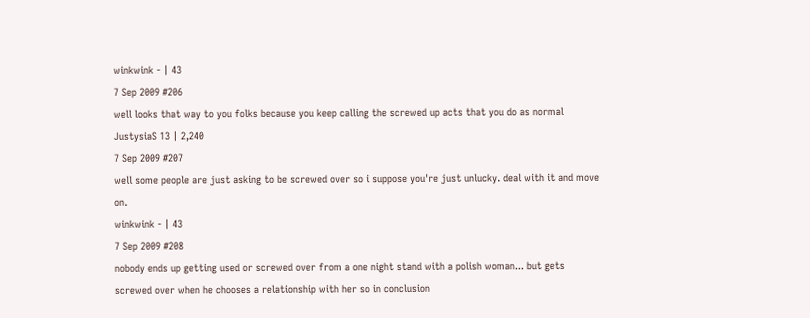winkwink - | 43
7 Sep 2009 #206
well looks that way to you folks because you keep calling the screwed up acts that you do as normal
JustysiaS 13 | 2,240
7 Sep 2009 #207
well some people are just asking to be screwed over so i suppose you're just unlucky. deal with it and move on.
winkwink - | 43
7 Sep 2009 #208
nobody ends up getting used or screwed over from a one night stand with a polish woman... but gets screwed over when he chooses a relationship with her so in conclusion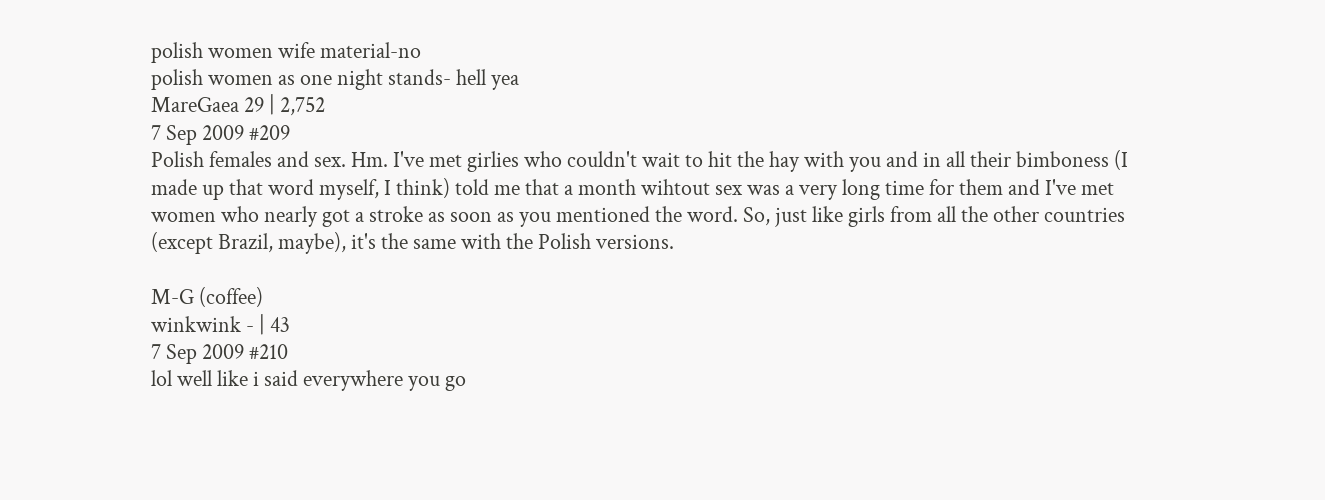polish women wife material-no
polish women as one night stands- hell yea
MareGaea 29 | 2,752
7 Sep 2009 #209
Polish females and sex. Hm. I've met girlies who couldn't wait to hit the hay with you and in all their bimboness (I made up that word myself, I think) told me that a month wihtout sex was a very long time for them and I've met women who nearly got a stroke as soon as you mentioned the word. So, just like girls from all the other countries (except Brazil, maybe), it's the same with the Polish versions.

M-G (coffee)
winkwink - | 43
7 Sep 2009 #210
lol well like i said everywhere you go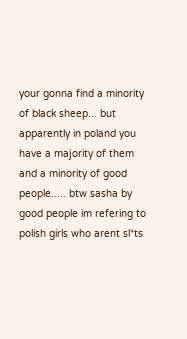your gonna find a minority of black sheep... but apparently in poland you have a majority of them and a minority of good people..... btw sasha by good people im refering to polish girls who arent sl*ts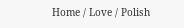Home / Love / Polish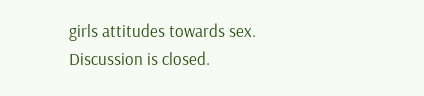girls attitudes towards sex.
Discussion is closed.